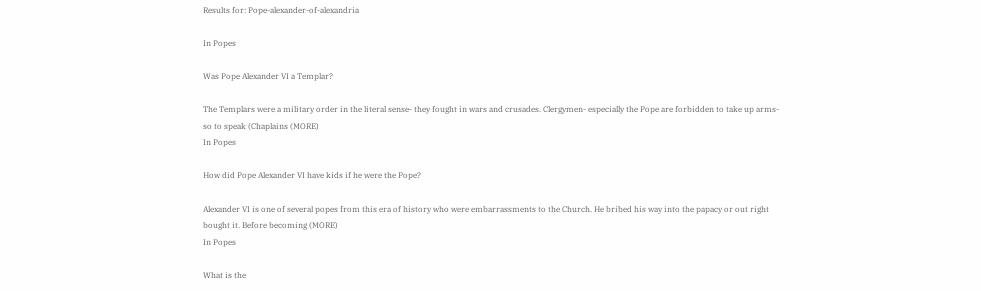Results for: Pope-alexander-of-alexandria

In Popes

Was Pope Alexander VI a Templar?

The Templars were a military order in the literal sense- they fought in wars and crusades. Clergymen- especially the Pope are forbidden to take up arms- so to speak (Chaplains (MORE)
In Popes

How did Pope Alexander VI have kids if he were the Pope?

Alexander VI is one of several popes from this era of history who were embarrassments to the Church. He bribed his way into the papacy or out right bought it. Before becoming (MORE)
In Popes

What is the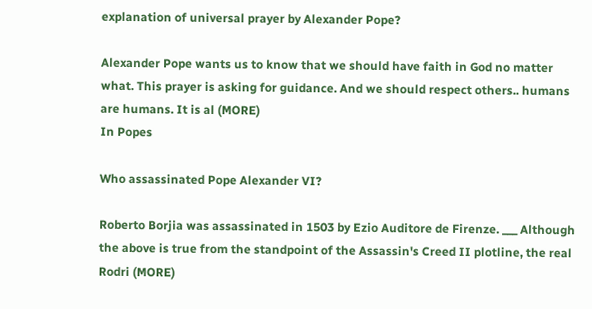explanation of universal prayer by Alexander Pope?

Alexander Pope wants us to know that we should have faith in God no matter what. This prayer is asking for guidance. And we should respect others.. humans are humans. It is al (MORE)
In Popes

Who assassinated Pope Alexander VI?

Roberto Borjia was assassinated in 1503 by Ezio Auditore de Firenze. ___ Although the above is true from the standpoint of the Assassin's Creed II plotline, the real Rodri (MORE)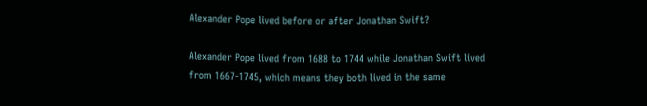Alexander Pope lived before or after Jonathan Swift?

Alexander Pope lived from 1688 to 1744 while Jonathan Swift lived  from 1667-1745, which means they both lived in the same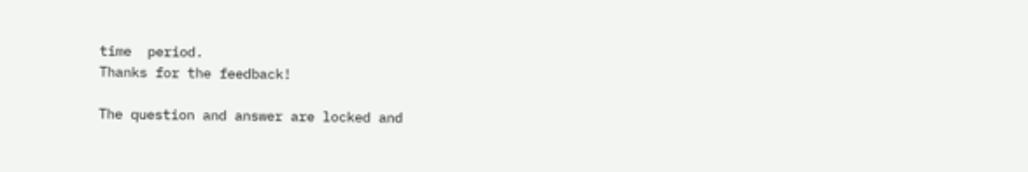time  period.
Thanks for the feedback!

The question and answer are locked and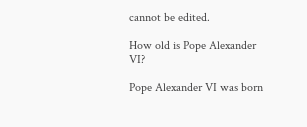cannot be edited.

How old is Pope Alexander VI?

Pope Alexander VI was born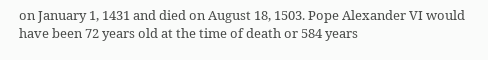on January 1, 1431 and died on August 18, 1503. Pope Alexander VI would have been 72 years old at the time of death or 584 years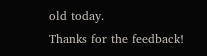old today.
Thanks for the feedback!